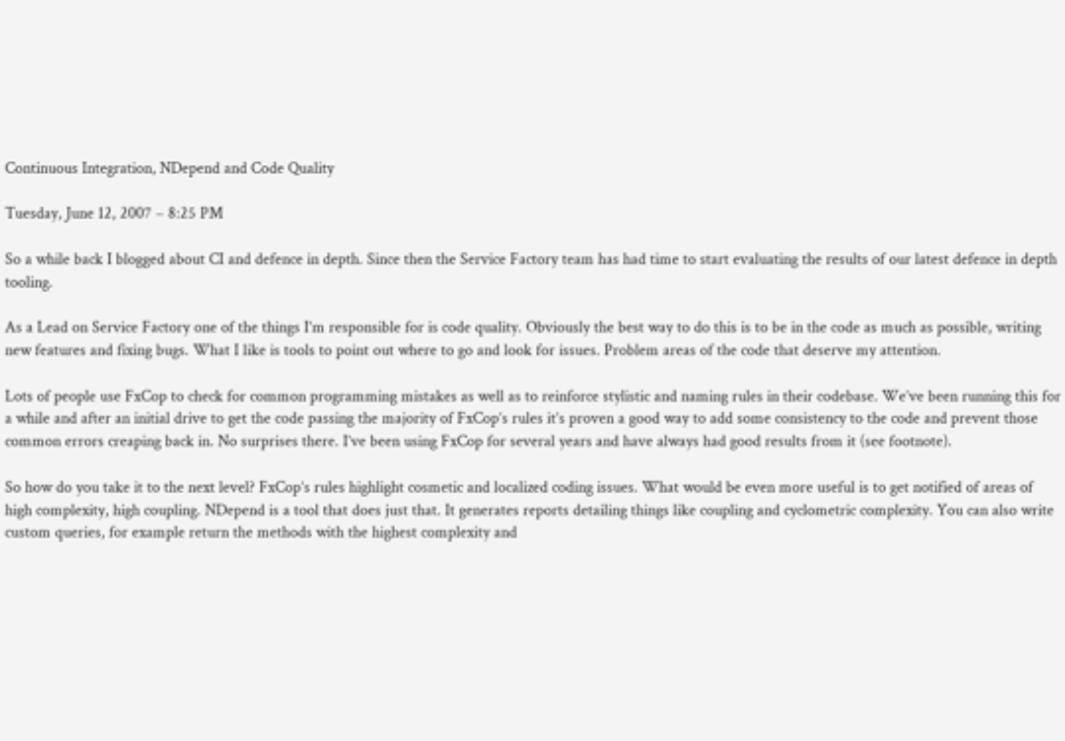Continuous Integration, NDepend and Code Quality

Tuesday, June 12, 2007 – 8:25 PM

So a while back I blogged about CI and defence in depth. Since then the Service Factory team has had time to start evaluating the results of our latest defence in depth tooling.

As a Lead on Service Factory one of the things I’m responsible for is code quality. Obviously the best way to do this is to be in the code as much as possible, writing new features and fixing bugs. What I like is tools to point out where to go and look for issues. Problem areas of the code that deserve my attention.

Lots of people use FxCop to check for common programming mistakes as well as to reinforce stylistic and naming rules in their codebase. We’ve been running this for a while and after an initial drive to get the code passing the majority of FxCop’s rules it’s proven a good way to add some consistency to the code and prevent those common errors creaping back in. No surprises there. I’ve been using FxCop for several years and have always had good results from it (see footnote).

So how do you take it to the next level? FxCop’s rules highlight cosmetic and localized coding issues. What would be even more useful is to get notified of areas of high complexity, high coupling. NDepend is a tool that does just that. It generates reports detailing things like coupling and cyclometric complexity. You can also write custom queries, for example return the methods with the highest complexity and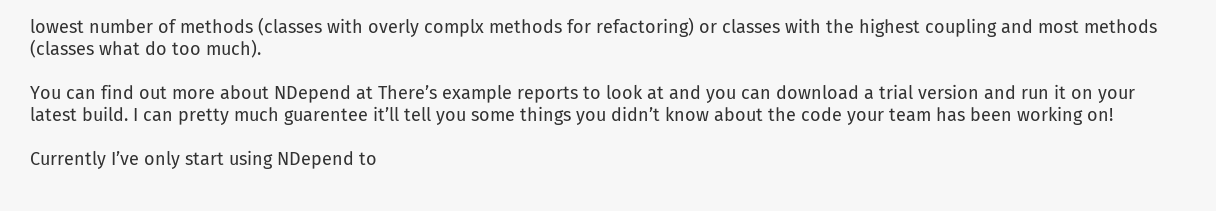lowest number of methods (classes with overly complx methods for refactoring) or classes with the highest coupling and most methods (classes what do too much).

You can find out more about NDepend at There’s example reports to look at and you can download a trial version and run it on your latest build. I can pretty much guarentee it’ll tell you some things you didn’t know about the code your team has been working on!

Currently I’ve only start using NDepend to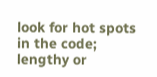look for hot spots in the code; lengthy or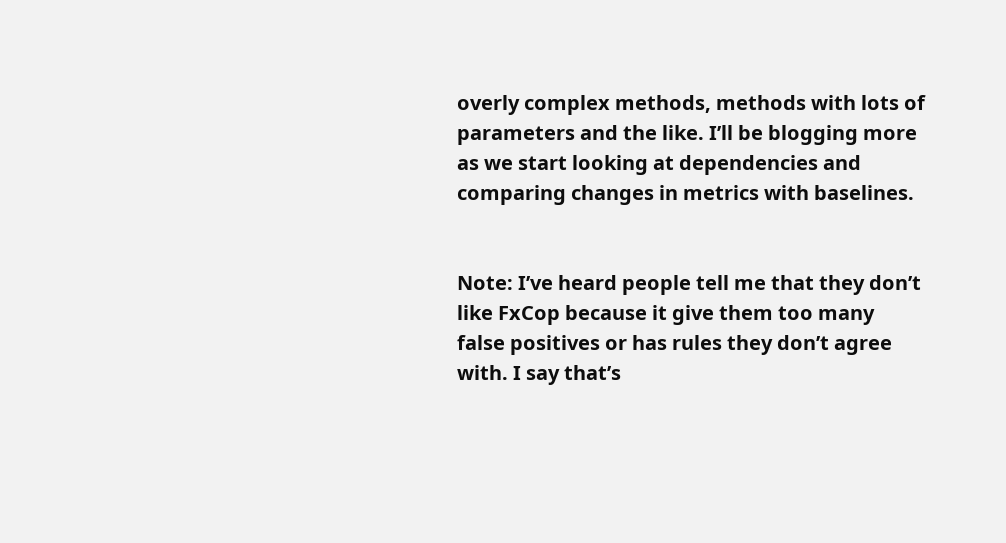overly complex methods, methods with lots of parameters and the like. I’ll be blogging more as we start looking at dependencies and comparing changes in metrics with baselines.


Note: I’ve heard people tell me that they don’t like FxCop because it give them too many false positives or has rules they don’t agree with. I say that’s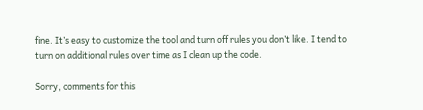fine. It’s easy to customize the tool and turn off rules you don’t like. I tend to turn on additional rules over time as I clean up the code.

Sorry, comments for this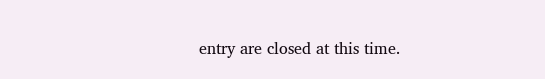entry are closed at this time.